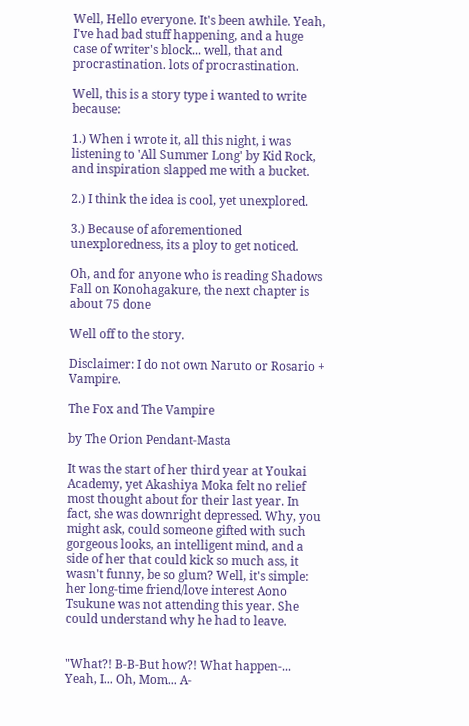Well, Hello everyone. It's been awhile. Yeah, I've had bad stuff happening, and a huge case of writer's block... well, that and procrastination. lots of procrastination.

Well, this is a story type i wanted to write because:

1.) When i wrote it, all this night, i was listening to 'All Summer Long' by Kid Rock, and inspiration slapped me with a bucket.

2.) I think the idea is cool, yet unexplored.

3.) Because of aforementioned unexploredness, its a ploy to get noticed.

Oh, and for anyone who is reading Shadows Fall on Konohagakure, the next chapter is about 75 done

Well off to the story.

Disclaimer: I do not own Naruto or Rosario + Vampire.

The Fox and The Vampire

by The Orion Pendant-Masta

It was the start of her third year at Youkai Academy, yet Akashiya Moka felt no relief most thought about for their last year. In fact, she was downright depressed. Why, you might ask, could someone gifted with such gorgeous looks, an intelligent mind, and a side of her that could kick so much ass, it wasn't funny, be so glum? Well, it's simple: her long-time friend/love interest Aono Tsukune was not attending this year. She could understand why he had to leave.


"What?! B-B-But how?! What happen-... Yeah, I... Oh, Mom... A-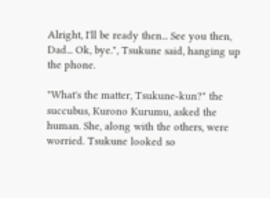Alright, I'll be ready then... See you then, Dad... Ok, bye.", Tsukune said, hanging up the phone.

"What's the matter, Tsukune-kun?" the succubus, Kurono Kurumu, asked the human. She, along with the others, were worried. Tsukune looked so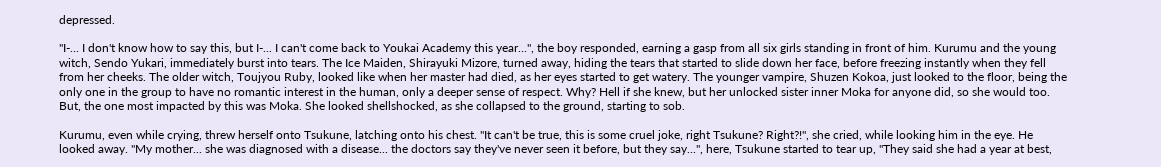depressed.

"I-... I don't know how to say this, but I-... I can't come back to Youkai Academy this year...", the boy responded, earning a gasp from all six girls standing in front of him. Kurumu and the young witch, Sendo Yukari, immediately burst into tears. The Ice Maiden, Shirayuki Mizore, turned away, hiding the tears that started to slide down her face, before freezing instantly when they fell from her cheeks. The older witch, Toujyou Ruby, looked like when her master had died, as her eyes started to get watery. The younger vampire, Shuzen Kokoa, just looked to the floor, being the only one in the group to have no romantic interest in the human, only a deeper sense of respect. Why? Hell if she knew, but her unlocked sister inner Moka for anyone did, so she would too. But, the one most impacted by this was Moka. She looked shellshocked, as she collapsed to the ground, starting to sob.

Kurumu, even while crying, threw herself onto Tsukune, latching onto his chest. "It can't be true, this is some cruel joke, right Tsukune? Right?!", she cried, while looking him in the eye. He looked away. "My mother... she was diagnosed with a disease... the doctors say they've never seen it before, but they say...", here, Tsukune started to tear up, "They said she had a year at best,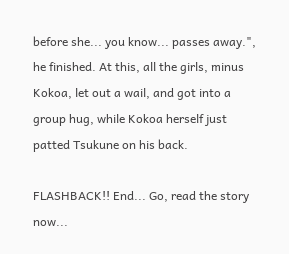before she... you know... passes away.", he finished. At this, all the girls, minus Kokoa, let out a wail, and got into a group hug, while Kokoa herself just patted Tsukune on his back.

FLASHBACK!! End... Go, read the story now...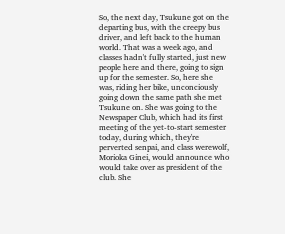So, the next day, Tsukune got on the departing bus, with the creepy bus driver, and left back to the human world. That was a week ago, and classes hadn't fully started, just new people here and there, going to sign up for the semester. So, here she was, riding her bike, unconciously going down the same path she met Tsukune on. She was going to the Newspaper Club, which had its first meeting of the yet-to-start semester today, during which, they're perverted senpai, and class werewolf, Morioka Ginei, would announce who would take over as president of the club. She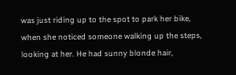was just riding up to the spot to park her bike, when she noticed someone walking up the steps, looking at her. He had sunny blonde hair,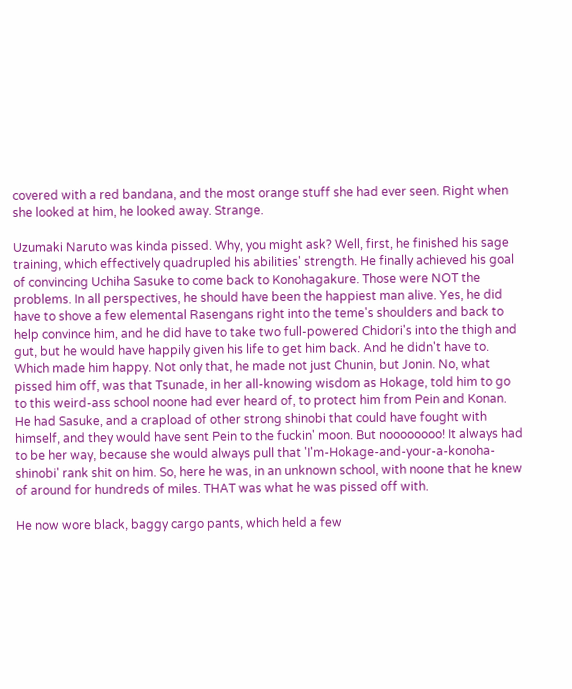covered with a red bandana, and the most orange stuff she had ever seen. Right when she looked at him, he looked away. Strange.

Uzumaki Naruto was kinda pissed. Why, you might ask? Well, first, he finished his sage training, which effectively quadrupled his abilities' strength. He finally achieved his goal of convincing Uchiha Sasuke to come back to Konohagakure. Those were NOT the problems. In all perspectives, he should have been the happiest man alive. Yes, he did have to shove a few elemental Rasengans right into the teme's shoulders and back to help convince him, and he did have to take two full-powered Chidori's into the thigh and gut, but he would have happily given his life to get him back. And he didn't have to. Which made him happy. Not only that, he made not just Chunin, but Jonin. No, what pissed him off, was that Tsunade, in her all-knowing wisdom as Hokage, told him to go to this weird-ass school noone had ever heard of, to protect him from Pein and Konan. He had Sasuke, and a crapload of other strong shinobi that could have fought with himself, and they would have sent Pein to the fuckin' moon. But noooooooo! It always had to be her way, because she would always pull that 'I'm-Hokage-and-your-a-konoha-shinobi' rank shit on him. So, here he was, in an unknown school, with noone that he knew of around for hundreds of miles. THAT was what he was pissed off with.

He now wore black, baggy cargo pants, which held a few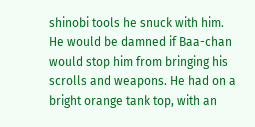shinobi tools he snuck with him. He would be damned if Baa-chan would stop him from bringing his scrolls and weapons. He had on a bright orange tank top, with an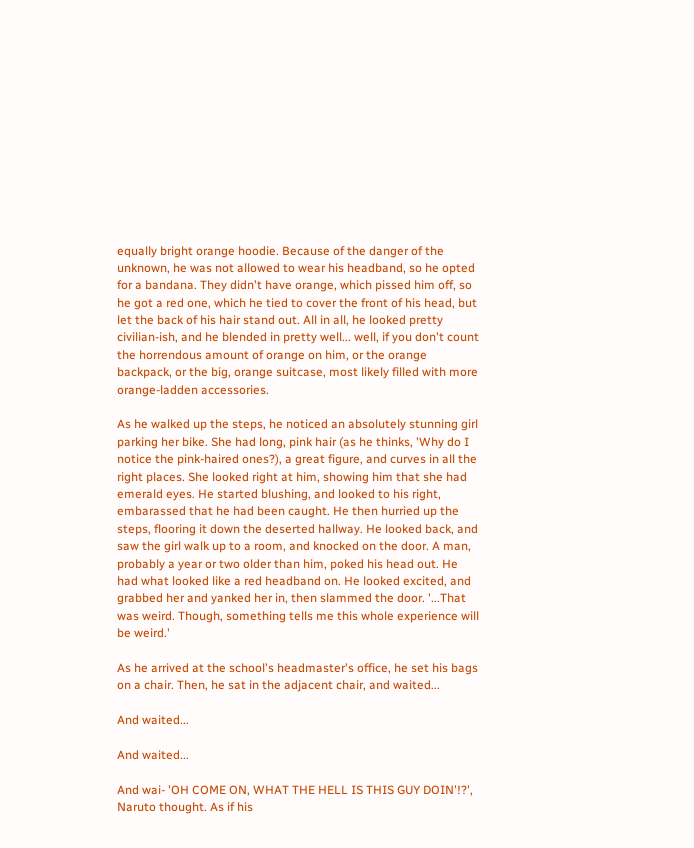equally bright orange hoodie. Because of the danger of the unknown, he was not allowed to wear his headband, so he opted for a bandana. They didn't have orange, which pissed him off, so he got a red one, which he tied to cover the front of his head, but let the back of his hair stand out. All in all, he looked pretty civilian-ish, and he blended in pretty well... well, if you don't count the horrendous amount of orange on him, or the orange backpack, or the big, orange suitcase, most likely filled with more orange-ladden accessories.

As he walked up the steps, he noticed an absolutely stunning girl parking her bike. She had long, pink hair (as he thinks, 'Why do I notice the pink-haired ones?), a great figure, and curves in all the right places. She looked right at him, showing him that she had emerald eyes. He started blushing, and looked to his right, embarassed that he had been caught. He then hurried up the steps, flooring it down the deserted hallway. He looked back, and saw the girl walk up to a room, and knocked on the door. A man, probably a year or two older than him, poked his head out. He had what looked like a red headband on. He looked excited, and grabbed her and yanked her in, then slammed the door. '...That was weird. Though, something tells me this whole experience will be weird.'

As he arrived at the school's headmaster's office, he set his bags on a chair. Then, he sat in the adjacent chair, and waited...

And waited...

And waited...

And wai- 'OH COME ON, WHAT THE HELL IS THIS GUY DOIN'!?', Naruto thought. As if his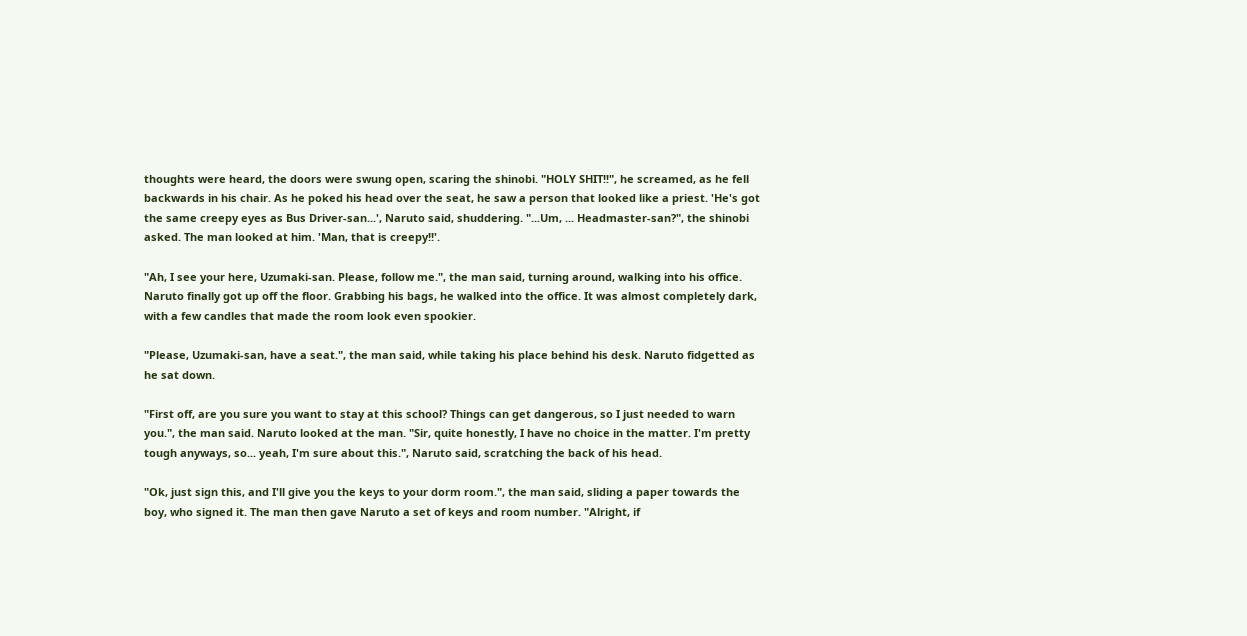thoughts were heard, the doors were swung open, scaring the shinobi. "HOLY SHIT!!", he screamed, as he fell backwards in his chair. As he poked his head over the seat, he saw a person that looked like a priest. 'He's got the same creepy eyes as Bus Driver-san...', Naruto said, shuddering. "...Um, ... Headmaster-san?", the shinobi asked. The man looked at him. 'Man, that is creepy!!'.

"Ah, I see your here, Uzumaki-san. Please, follow me.", the man said, turning around, walking into his office. Naruto finally got up off the floor. Grabbing his bags, he walked into the office. It was almost completely dark, with a few candles that made the room look even spookier.

"Please, Uzumaki-san, have a seat.", the man said, while taking his place behind his desk. Naruto fidgetted as he sat down.

"First off, are you sure you want to stay at this school? Things can get dangerous, so I just needed to warn you.", the man said. Naruto looked at the man. "Sir, quite honestly, I have no choice in the matter. I'm pretty tough anyways, so... yeah, I'm sure about this.", Naruto said, scratching the back of his head.

"Ok, just sign this, and I'll give you the keys to your dorm room.", the man said, sliding a paper towards the boy, who signed it. The man then gave Naruto a set of keys and room number. "Alright, if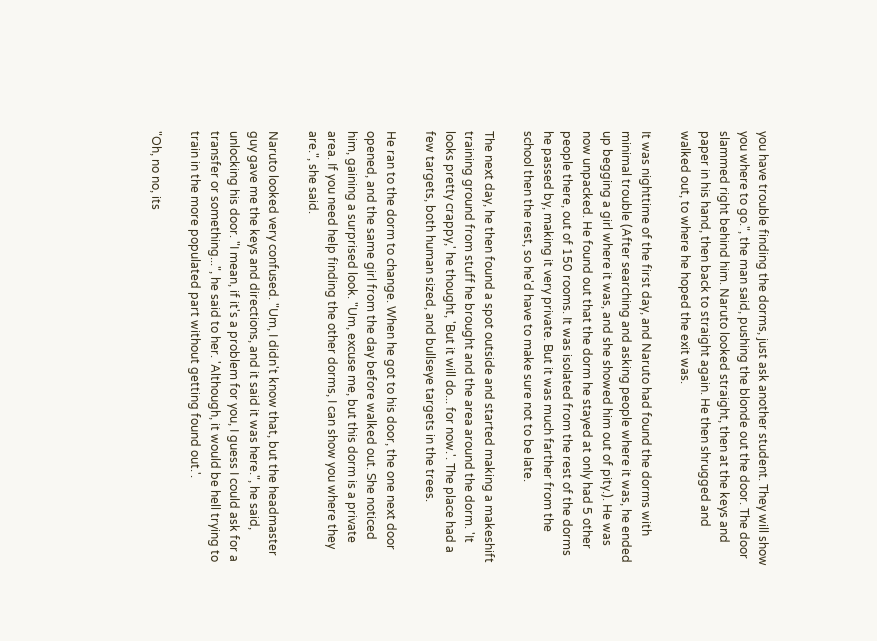you have trouble finding the dorms, just ask another student. They will show you where to go.", the man said, pushing the blonde out the door. The door slammed right behind him. Naruto looked straight, then at the keys and paper in his hand, then back to straight again. He then shrugged and walked out, to where he hoped the exit was.

It was nighttime of the first day, and Naruto had found the dorms with minimal trouble (After searching and asking people where it was, he ended up begging a girl where it was, and she showed him out of pity.). He was now unpacked. He found out that the dorm he stayed at only had 5 other people there, out of 150 rooms. It was isolated from the rest of the dorms he passed by, making it very private. But it was much farther from the school then the rest, so he'd have to make sure not to be late.

The next day, he then found a spot outside and started making a makeshift training ground from stuff he brought and the area around the dorm. 'It looks pretty crappy,' he thought, 'But it will do... for now.'. The place had a few targets, both human sized, and bullseye targets in the trees.

He ran to the dorm to change. When he got to his door, the one next door opened, and the same girl from the day before walked out. She noticed him, gaining a surprised look. "Um, excuse me, but this dorm is a private area. If you need help finding the other dorms, I can show you where they are.", she said.

Naruto looked very confused. "Um, I didn't know that, but the headmaster guy gave me the keys and directions, and it said it was here.", he said, unlocking his door. "I mean, if it's a problem for you, I guess I could ask for a transfer or something...", he said to her. 'Although, it would be hell trying to train in the more populated part without getting found out.'.

"Oh, no no, its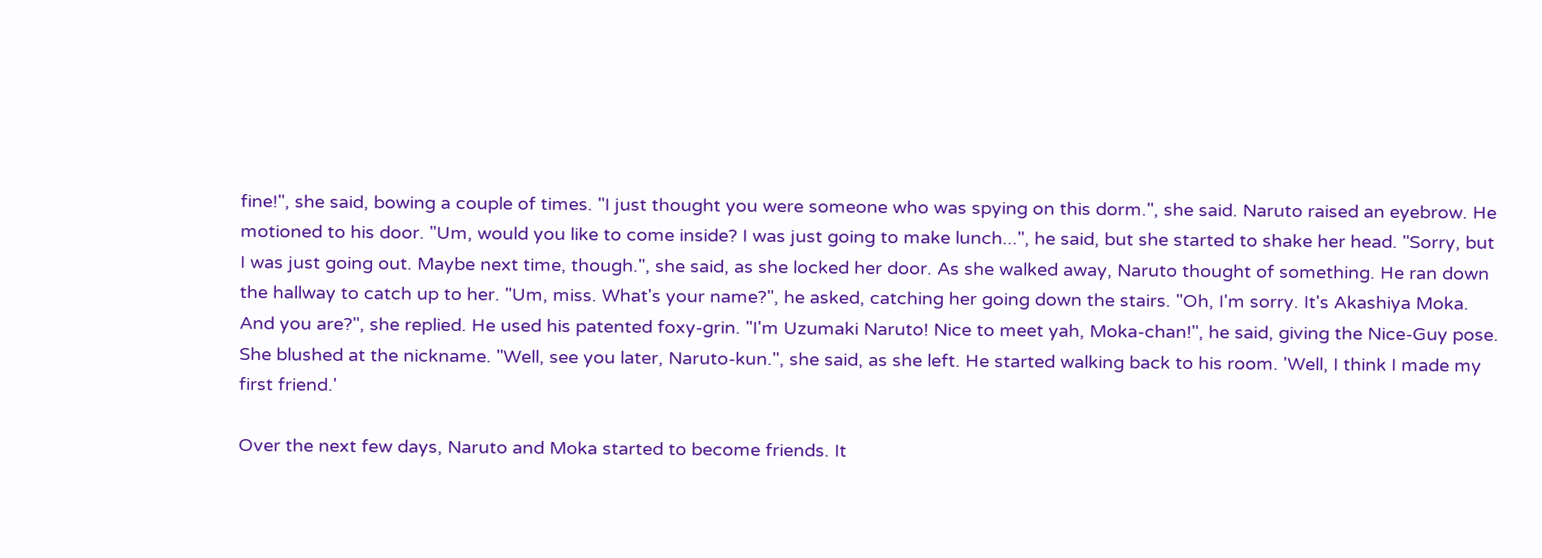fine!", she said, bowing a couple of times. "I just thought you were someone who was spying on this dorm.", she said. Naruto raised an eyebrow. He motioned to his door. "Um, would you like to come inside? I was just going to make lunch...", he said, but she started to shake her head. "Sorry, but I was just going out. Maybe next time, though.", she said, as she locked her door. As she walked away, Naruto thought of something. He ran down the hallway to catch up to her. "Um, miss. What's your name?", he asked, catching her going down the stairs. "Oh, I'm sorry. It's Akashiya Moka. And you are?", she replied. He used his patented foxy-grin. "I'm Uzumaki Naruto! Nice to meet yah, Moka-chan!", he said, giving the Nice-Guy pose. She blushed at the nickname. "Well, see you later, Naruto-kun.", she said, as she left. He started walking back to his room. 'Well, I think I made my first friend.'

Over the next few days, Naruto and Moka started to become friends. It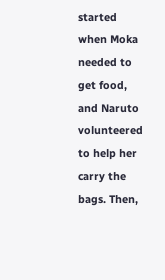started when Moka needed to get food, and Naruto volunteered to help her carry the bags. Then,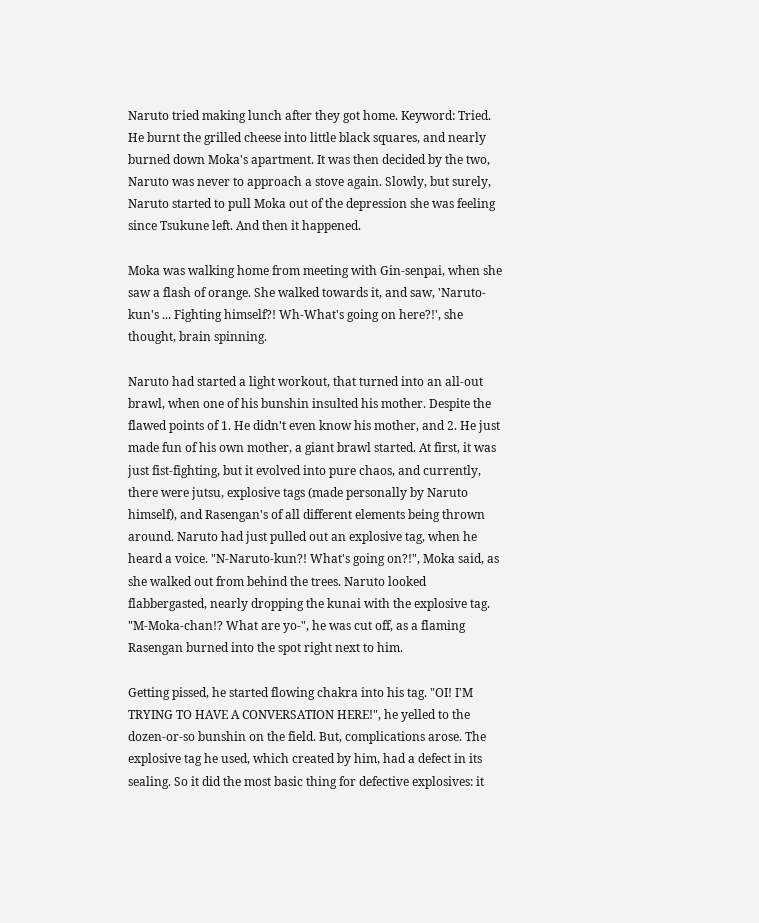Naruto tried making lunch after they got home. Keyword: Tried. He burnt the grilled cheese into little black squares, and nearly burned down Moka's apartment. It was then decided by the two, Naruto was never to approach a stove again. Slowly, but surely, Naruto started to pull Moka out of the depression she was feeling since Tsukune left. And then it happened.

Moka was walking home from meeting with Gin-senpai, when she saw a flash of orange. She walked towards it, and saw, 'Naruto-kun's ... Fighting himself?! Wh-What's going on here?!', she thought, brain spinning.

Naruto had started a light workout, that turned into an all-out brawl, when one of his bunshin insulted his mother. Despite the flawed points of 1. He didn't even know his mother, and 2. He just made fun of his own mother, a giant brawl started. At first, it was just fist-fighting, but it evolved into pure chaos, and currently, there were jutsu, explosive tags (made personally by Naruto himself), and Rasengan's of all different elements being thrown around. Naruto had just pulled out an explosive tag, when he heard a voice. "N-Naruto-kun?! What's going on?!", Moka said, as she walked out from behind the trees. Naruto looked flabbergasted, nearly dropping the kunai with the explosive tag. "M-Moka-chan!? What are yo-", he was cut off, as a flaming Rasengan burned into the spot right next to him.

Getting pissed, he started flowing chakra into his tag. "OI! I'M TRYING TO HAVE A CONVERSATION HERE!", he yelled to the dozen-or-so bunshin on the field. But, complications arose. The explosive tag he used, which created by him, had a defect in its sealing. So it did the most basic thing for defective explosives: it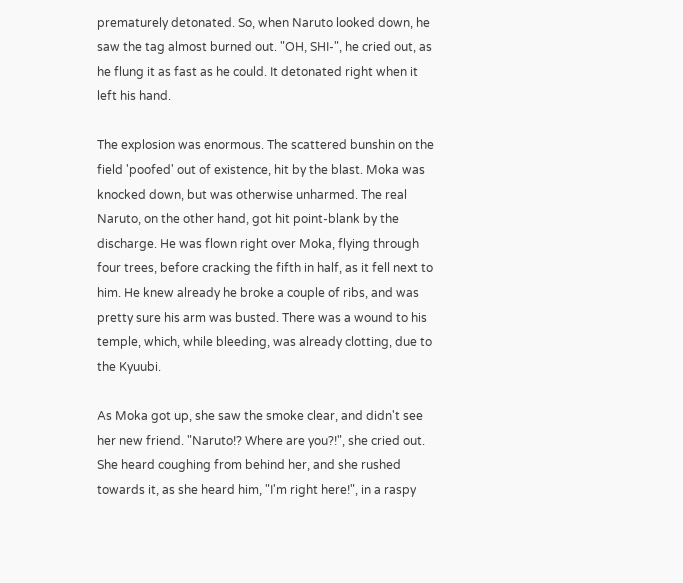prematurely detonated. So, when Naruto looked down, he saw the tag almost burned out. "OH, SHI-", he cried out, as he flung it as fast as he could. It detonated right when it left his hand.

The explosion was enormous. The scattered bunshin on the field 'poofed' out of existence, hit by the blast. Moka was knocked down, but was otherwise unharmed. The real Naruto, on the other hand, got hit point-blank by the discharge. He was flown right over Moka, flying through four trees, before cracking the fifth in half, as it fell next to him. He knew already he broke a couple of ribs, and was pretty sure his arm was busted. There was a wound to his temple, which, while bleeding, was already clotting, due to the Kyuubi.

As Moka got up, she saw the smoke clear, and didn't see her new friend. "Naruto!? Where are you?!", she cried out. She heard coughing from behind her, and she rushed towards it, as she heard him, "I'm right here!", in a raspy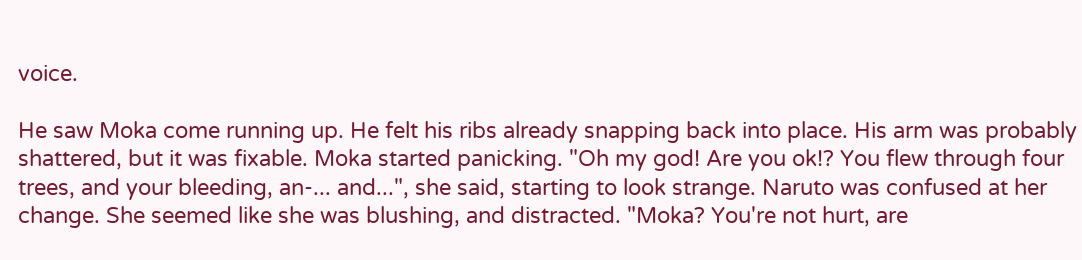voice.

He saw Moka come running up. He felt his ribs already snapping back into place. His arm was probably shattered, but it was fixable. Moka started panicking. "Oh my god! Are you ok!? You flew through four trees, and your bleeding, an-... and...", she said, starting to look strange. Naruto was confused at her change. She seemed like she was blushing, and distracted. "Moka? You're not hurt, are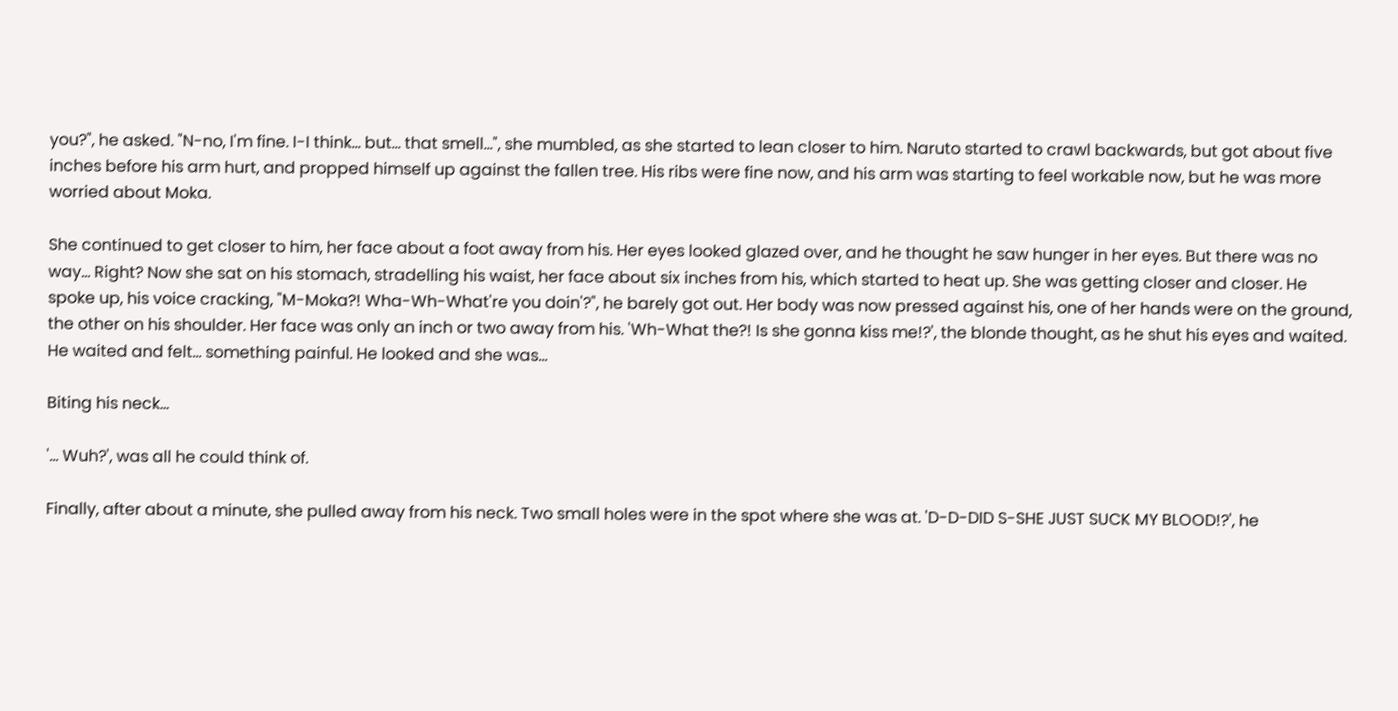you?", he asked. "N-no, I'm fine. I-I think... but... that smell...", she mumbled, as she started to lean closer to him. Naruto started to crawl backwards, but got about five inches before his arm hurt, and propped himself up against the fallen tree. His ribs were fine now, and his arm was starting to feel workable now, but he was more worried about Moka.

She continued to get closer to him, her face about a foot away from his. Her eyes looked glazed over, and he thought he saw hunger in her eyes. But there was no way... Right? Now she sat on his stomach, stradelling his waist, her face about six inches from his, which started to heat up. She was getting closer and closer. He spoke up, his voice cracking, "M-Moka?! Wha-Wh-What're you doin'?", he barely got out. Her body was now pressed against his, one of her hands were on the ground, the other on his shoulder. Her face was only an inch or two away from his. 'Wh-What the?! Is she gonna kiss me!?', the blonde thought, as he shut his eyes and waited. He waited and felt... something painful. He looked and she was...

Biting his neck...

'... Wuh?', was all he could think of.

Finally, after about a minute, she pulled away from his neck. Two small holes were in the spot where she was at. 'D-D-DID S-SHE JUST SUCK MY BLOOD!?', he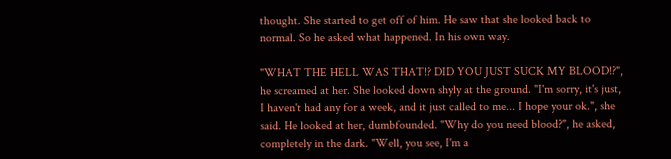thought. She started to get off of him. He saw that she looked back to normal. So he asked what happened. In his own way.

"WHAT THE HELL WAS THAT!? DID YOU JUST SUCK MY BLOOD!?", he screamed at her. She looked down shyly at the ground. "I'm sorry, it's just, I haven't had any for a week, and it just called to me... I hope your ok.", she said. He looked at her, dumbfounded. "Why do you need blood?", he asked, completely in the dark. "Well, you see, I'm a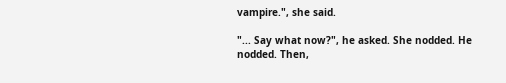vampire.", she said.

"... Say what now?", he asked. She nodded. He nodded. Then,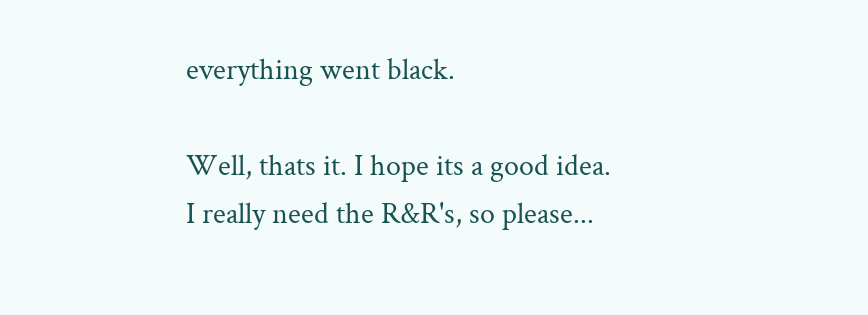everything went black.

Well, thats it. I hope its a good idea. I really need the R&R's, so please...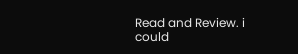Read and Review. i could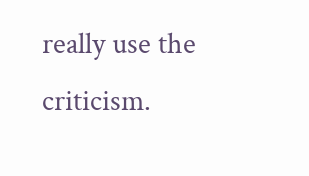really use the criticism.